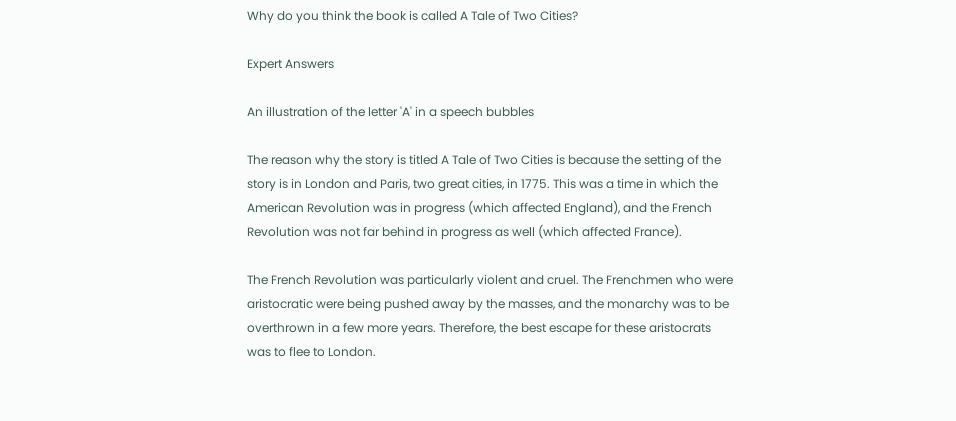Why do you think the book is called A Tale of Two Cities?

Expert Answers

An illustration of the letter 'A' in a speech bubbles

The reason why the story is titled A Tale of Two Cities is because the setting of the story is in London and Paris, two great cities, in 1775. This was a time in which the American Revolution was in progress (which affected England), and the French Revolution was not far behind in progress as well (which affected France).

The French Revolution was particularly violent and cruel. The Frenchmen who were aristocratic were being pushed away by the masses, and the monarchy was to be overthrown in a few more years. Therefore, the best escape for these aristocrats was to flee to London.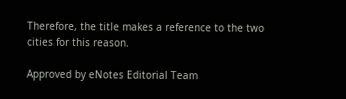Therefore, the title makes a reference to the two cities for this reason.

Approved by eNotes Editorial Team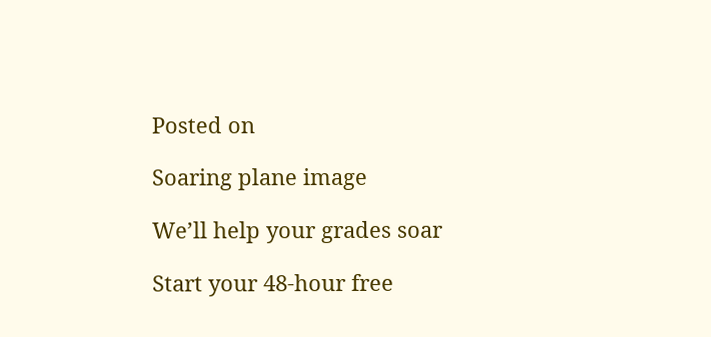Posted on

Soaring plane image

We’ll help your grades soar

Start your 48-hour free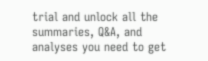trial and unlock all the summaries, Q&A, and analyses you need to get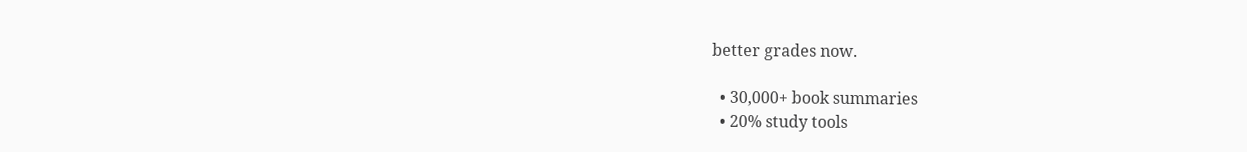better grades now.

  • 30,000+ book summaries
  • 20% study tools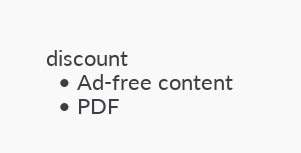discount
  • Ad-free content
  • PDF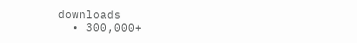downloads
  • 300,000+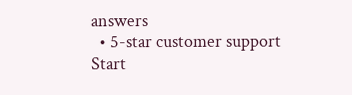answers
  • 5-star customer support
Start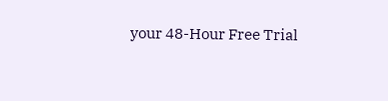your 48-Hour Free Trial